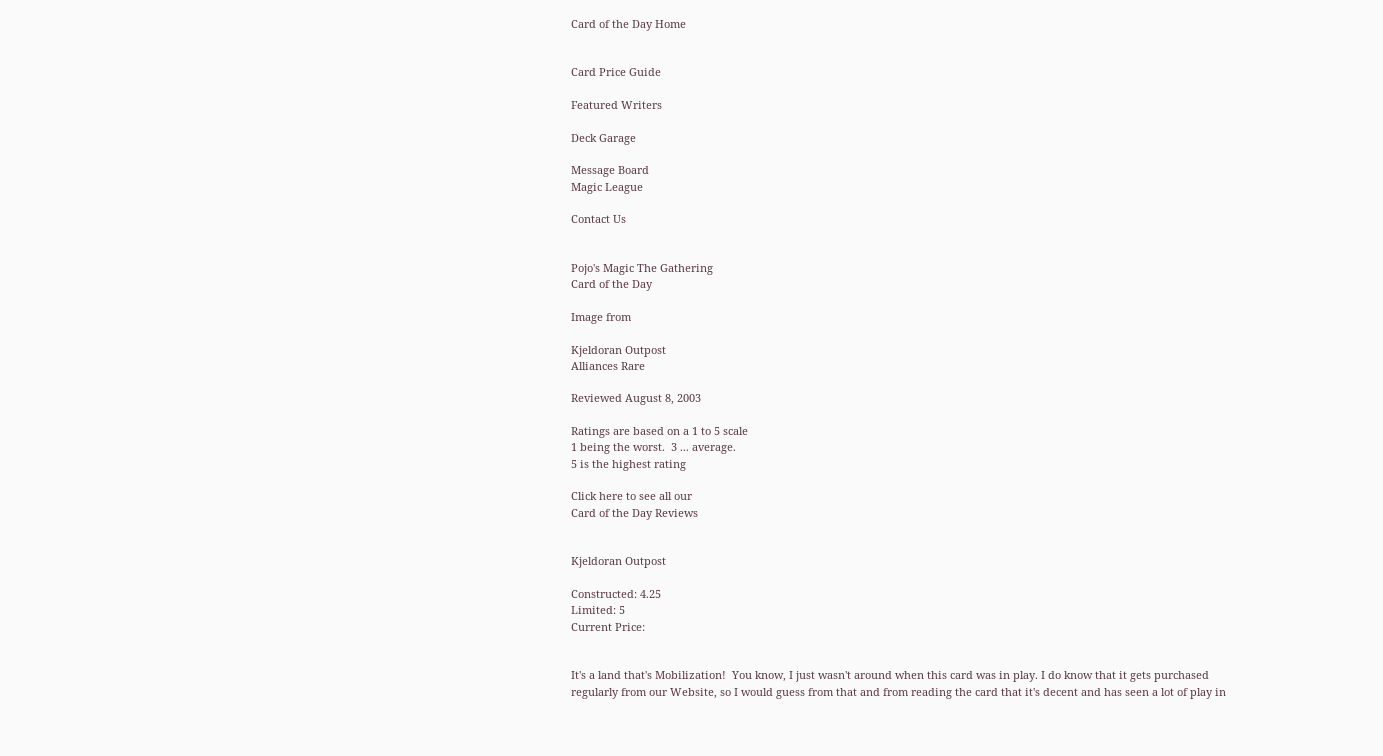Card of the Day Home


Card Price Guide

Featured Writers

Deck Garage

Message Board
Magic League

Contact Us


Pojo's Magic The Gathering
Card of the Day

Image from

Kjeldoran Outpost
Alliances Rare

Reviewed August 8, 2003

Ratings are based on a 1 to 5 scale
1 being the worst.  3 ... average.
5 is the highest rating

Click here to see all our
Card of the Day Reviews


Kjeldoran Outpost

Constructed: 4.25
Limited: 5
Current Price:


It's a land that's Mobilization!  You know, I just wasn't around when this card was in play. I do know that it gets purchased regularly from our Website, so I would guess from that and from reading the card that it's decent and has seen a lot of play in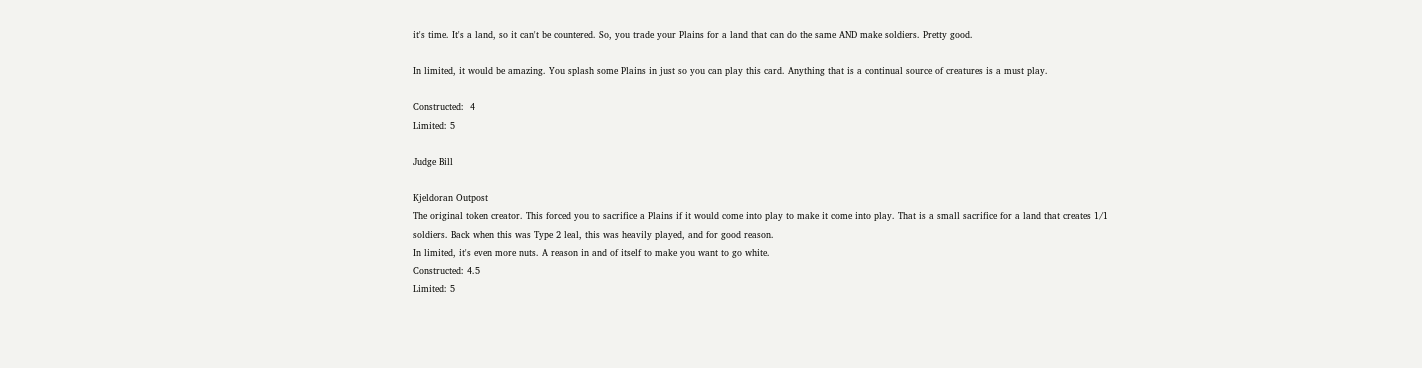it's time. It's a land, so it can't be countered. So, you trade your Plains for a land that can do the same AND make soldiers. Pretty good.

In limited, it would be amazing. You splash some Plains in just so you can play this card. Anything that is a continual source of creatures is a must play.

Constructed:  4
Limited: 5

Judge Bill

Kjeldoran Outpost
The original token creator. This forced you to sacrifice a Plains if it would come into play to make it come into play. That is a small sacrifice for a land that creates 1/1 soldiers. Back when this was Type 2 leal, this was heavily played, and for good reason.
In limited, it's even more nuts. A reason in and of itself to make you want to go white.
Constructed: 4.5
Limited: 5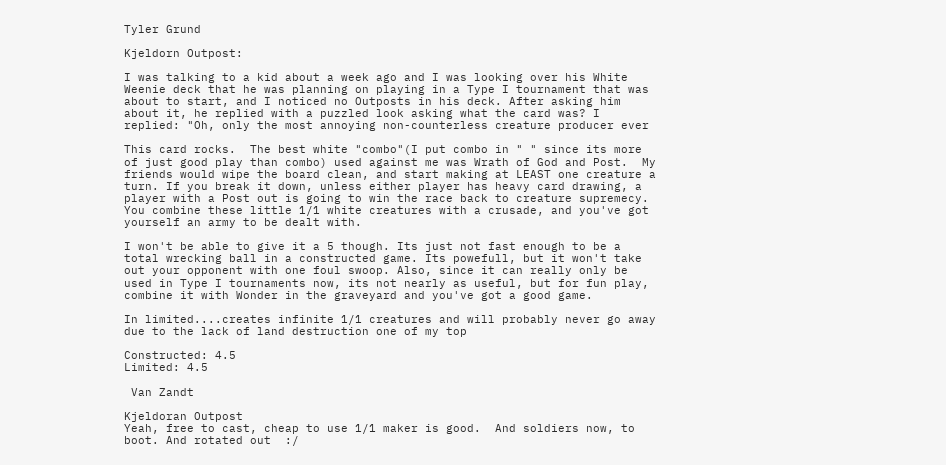Tyler Grund

Kjeldorn Outpost:

I was talking to a kid about a week ago and I was looking over his White
Weenie deck that he was planning on playing in a Type I tournament that was
about to start, and I noticed no Outposts in his deck. After asking him
about it, he replied with a puzzled look asking what the card was? I
replied: "Oh, only the most annoying non-counterless creature producer ever

This card rocks.  The best white "combo"(I put combo in " " since its more
of just good play than combo) used against me was Wrath of God and Post.  My
friends would wipe the board clean, and start making at LEAST one creature a
turn. If you break it down, unless either player has heavy card drawing, a
player with a Post out is going to win the race back to creature supremecy.
You combine these little 1/1 white creatures with a crusade, and you've got
yourself an army to be dealt with.

I won't be able to give it a 5 though. Its just not fast enough to be a
total wrecking ball in a constructed game. Its powefull, but it won't take
out your opponent with one foul swoop. Also, since it can really only be
used in Type I tournaments now, its not nearly as useful, but for fun play,
combine it with Wonder in the graveyard and you've got a good game.

In limited....creates infinite 1/1 creatures and will probably never go away
due to the lack of land destruction one of my top

Constructed: 4.5
Limited: 4.5

 Van Zandt

Kjeldoran Outpost
Yeah, free to cast, cheap to use 1/1 maker is good.  And soldiers now, to
boot. And rotated out  :/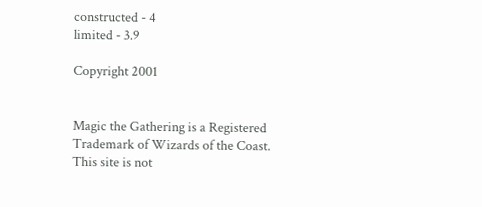constructed - 4
limited - 3.9

Copyright 2001


Magic the Gathering is a Registered Trademark of Wizards of the Coast.
This site is not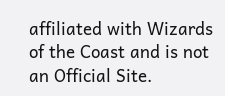affiliated with Wizards of the Coast and is not an Official Site.